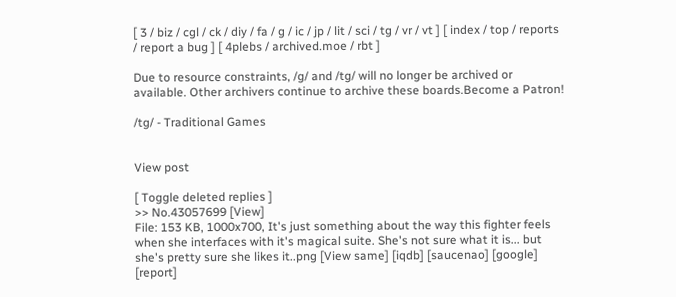[ 3 / biz / cgl / ck / diy / fa / g / ic / jp / lit / sci / tg / vr / vt ] [ index / top / reports / report a bug ] [ 4plebs / archived.moe / rbt ]

Due to resource constraints, /g/ and /tg/ will no longer be archived or available. Other archivers continue to archive these boards.Become a Patron!

/tg/ - Traditional Games


View post

[ Toggle deleted replies ]
>> No.43057699 [View]
File: 153 KB, 1000x700, It's just something about the way this fighter feels when she interfaces with it's magical suite. She's not sure what it is... but she's pretty sure she likes it..png [View same] [iqdb] [saucenao] [google] [report]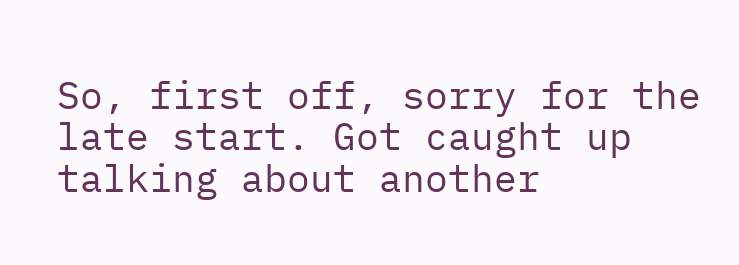So, first off, sorry for the late start. Got caught up talking about another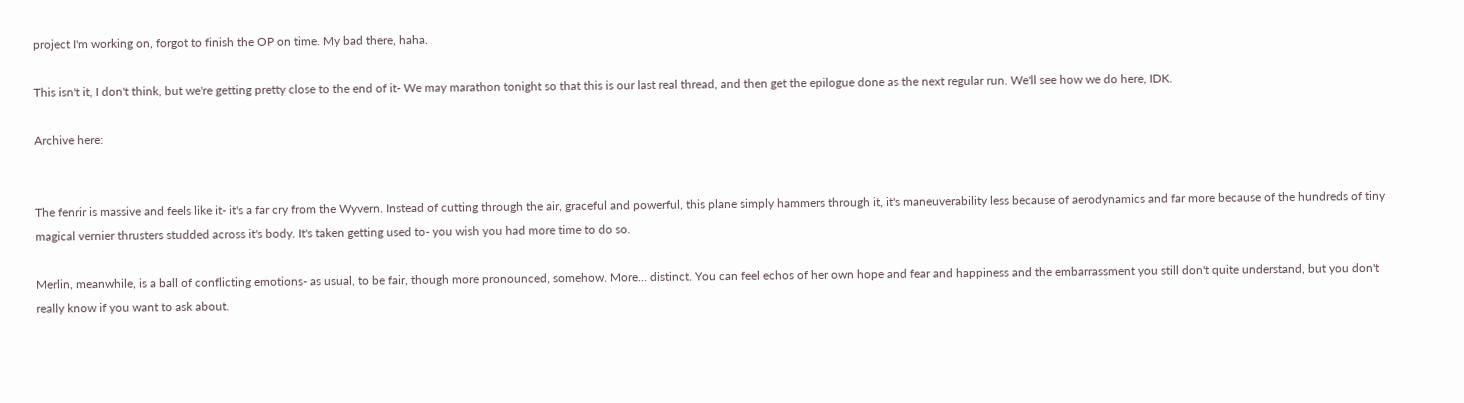project I'm working on, forgot to finish the OP on time. My bad there, haha.

This isn't it, I don't think, but we're getting pretty close to the end of it- We may marathon tonight so that this is our last real thread, and then get the epilogue done as the next regular run. We'll see how we do here, IDK.

Archive here:


The fenrir is massive and feels like it- it's a far cry from the Wyvern. Instead of cutting through the air, graceful and powerful, this plane simply hammers through it, it's maneuverability less because of aerodynamics and far more because of the hundreds of tiny magical vernier thrusters studded across it's body. It's taken getting used to- you wish you had more time to do so.

Merlin, meanwhile, is a ball of conflicting emotions- as usual, to be fair, though more pronounced, somehow. More... distinct. You can feel echos of her own hope and fear and happiness and the embarrassment you still don't quite understand, but you don't really know if you want to ask about.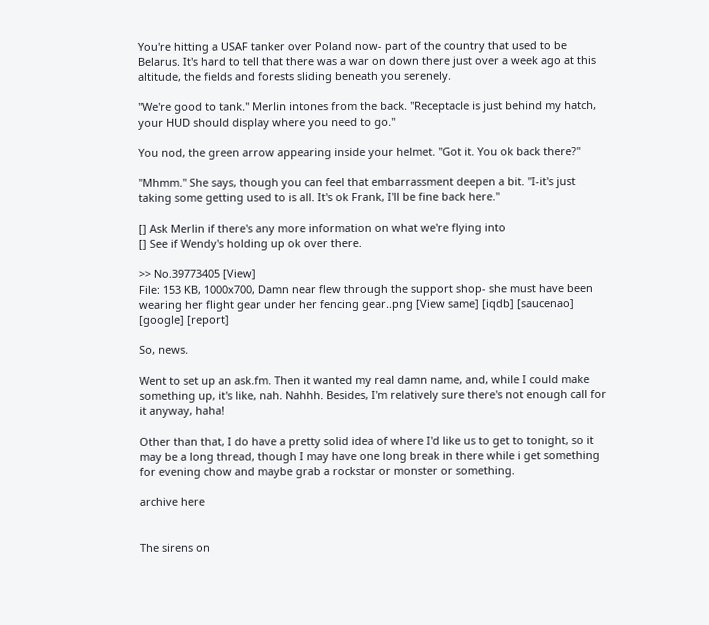You're hitting a USAF tanker over Poland now- part of the country that used to be Belarus. It's hard to tell that there was a war on down there just over a week ago at this altitude, the fields and forests sliding beneath you serenely.

"We're good to tank." Merlin intones from the back. "Receptacle is just behind my hatch, your HUD should display where you need to go."

You nod, the green arrow appearing inside your helmet. "Got it. You ok back there?"

"Mhmm." She says, though you can feel that embarrassment deepen a bit. "I-it's just taking some getting used to is all. It's ok Frank, I'll be fine back here."

[] Ask Merlin if there's any more information on what we're flying into
[] See if Wendy's holding up ok over there.

>> No.39773405 [View]
File: 153 KB, 1000x700, Damn near flew through the support shop- she must have been wearing her flight gear under her fencing gear..png [View same] [iqdb] [saucenao] [google] [report]

So, news.

Went to set up an ask.fm. Then it wanted my real damn name, and, while I could make something up, it's like, nah. Nahhh. Besides, I'm relatively sure there's not enough call for it anyway, haha!

Other than that, I do have a pretty solid idea of where I'd like us to get to tonight, so it may be a long thread, though I may have one long break in there while i get something for evening chow and maybe grab a rockstar or monster or something.

archive here


The sirens on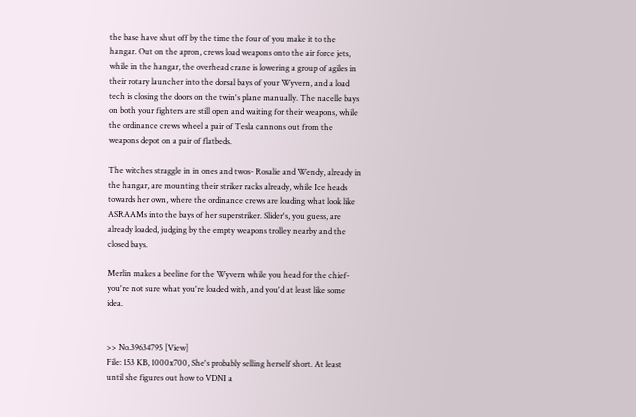the base have shut off by the time the four of you make it to the hangar. Out on the apron, crews load weapons onto the air force jets, while in the hangar, the overhead crane is lowering a group of agiles in their rotary launcher into the dorsal bays of your Wyvern, and a load tech is closing the doors on the twin's plane manually. The nacelle bays on both your fighters are still open and waiting for their weapons, while the ordinance crews wheel a pair of Tesla cannons out from the weapons depot on a pair of flatbeds.

The witches straggle in in ones and twos- Rosalie and Wendy, already in the hangar, are mounting their striker racks already, while Ice heads towards her own, where the ordinance crews are loading what look like ASRAAMs into the bays of her superstriker. Slider's, you guess, are already loaded, judging by the empty weapons trolley nearby and the closed bays.

Merlin makes a beeline for the Wyvern while you head for the chief- you're not sure what you're loaded with, and you'd at least like some idea.


>> No.39634795 [View]
File: 153 KB, 1000x700, She's probably selling herself short. At least until she figures out how to VDNI a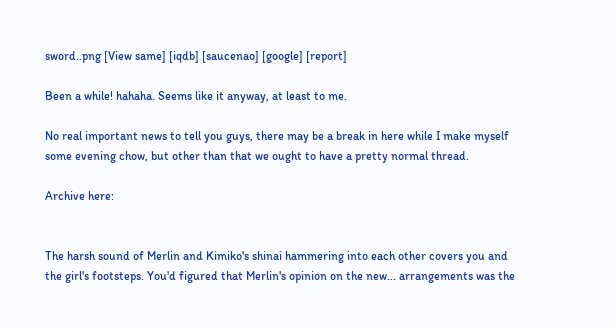sword..png [View same] [iqdb] [saucenao] [google] [report]

Been a while! hahaha. Seems like it anyway, at least to me.

No real important news to tell you guys, there may be a break in here while I make myself some evening chow, but other than that we ought to have a pretty normal thread.

Archive here:


The harsh sound of Merlin and Kimiko's shinai hammering into each other covers you and the girl's footsteps. You'd figured that Merlin's opinion on the new... arrangements was the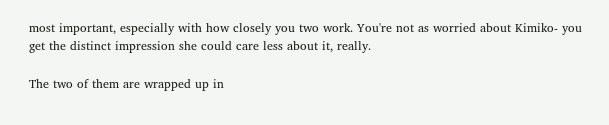most important, especially with how closely you two work. You're not as worried about Kimiko- you get the distinct impression she could care less about it, really.

The two of them are wrapped up in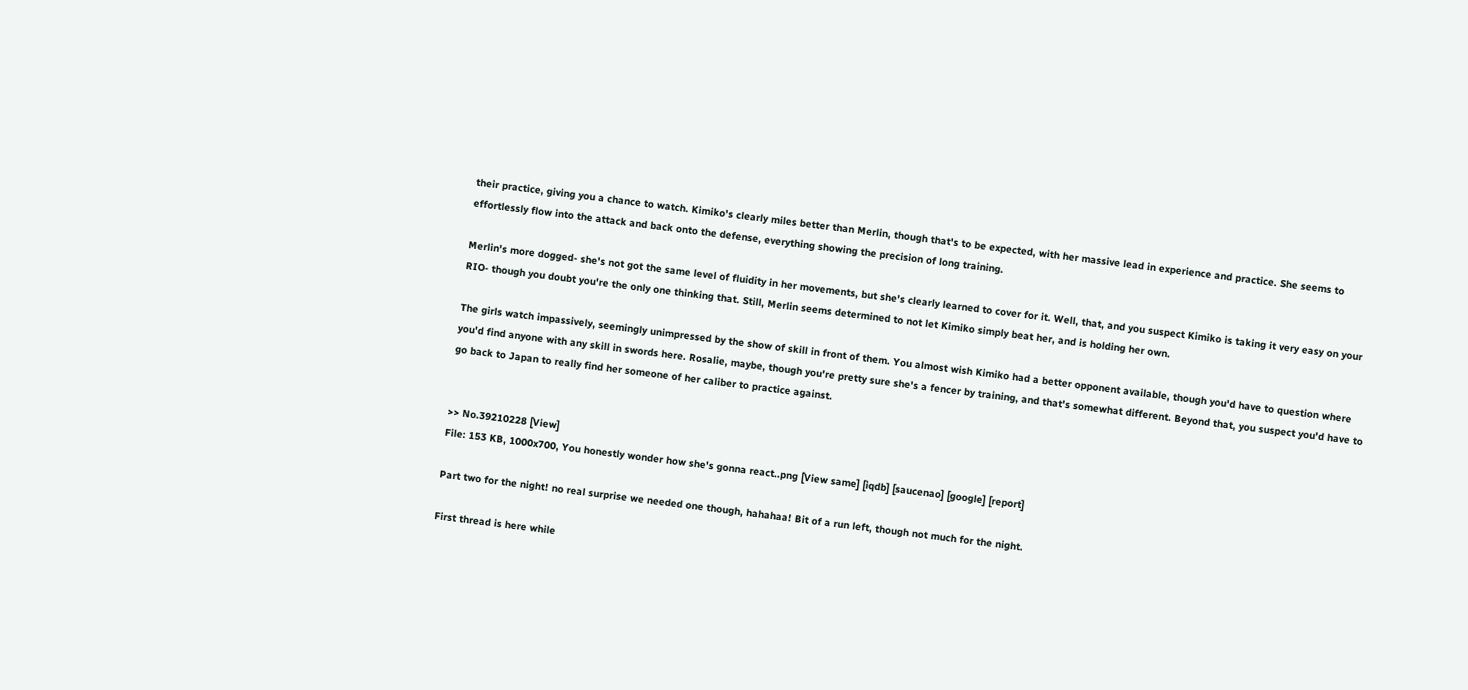their practice, giving you a chance to watch. Kimiko's clearly miles better than Merlin, though that's to be expected, with her massive lead in experience and practice. She seems to effortlessly flow into the attack and back onto the defense, everything showing the precision of long training.

Merlin's more dogged- she's not got the same level of fluidity in her movements, but she's clearly learned to cover for it. Well, that, and you suspect Kimiko is taking it very easy on your RIO- though you doubt you're the only one thinking that. Still, Merlin seems determined to not let Kimiko simply beat her, and is holding her own.

The girls watch impassively, seemingly unimpressed by the show of skill in front of them. You almost wish Kimiko had a better opponent available, though you'd have to question where you'd find anyone with any skill in swords here. Rosalie, maybe, though you're pretty sure she's a fencer by training, and that's somewhat different. Beyond that, you suspect you'd have to go back to Japan to really find her someone of her caliber to practice against.


>> No.39210228 [View]
File: 153 KB, 1000x700, You honestly wonder how she's gonna react..png [View same] [iqdb] [saucenao] [google] [report]

Part two for the night! no real surprise we needed one though, hahahaa! Bit of a run left, though not much for the night.

First thread is here while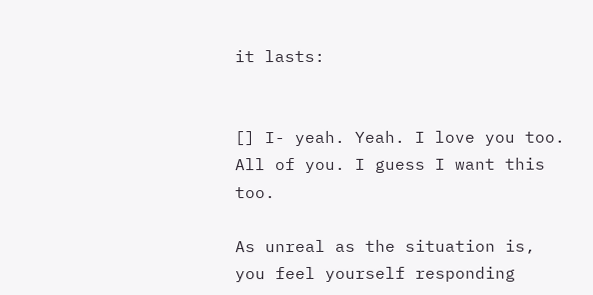it lasts:


[] I- yeah. Yeah. I love you too. All of you. I guess I want this too.

As unreal as the situation is, you feel yourself responding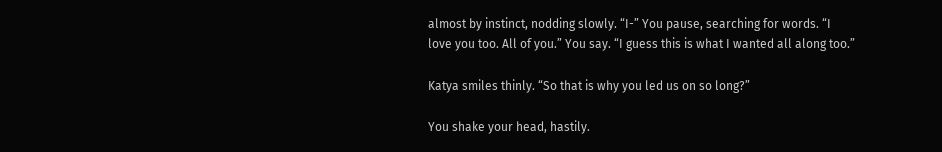almost by instinct, nodding slowly. “I-” You pause, searching for words. “I love you too. All of you.” You say. “I guess this is what I wanted all along too.”

Katya smiles thinly. “So that is why you led us on so long?”

You shake your head, hastily.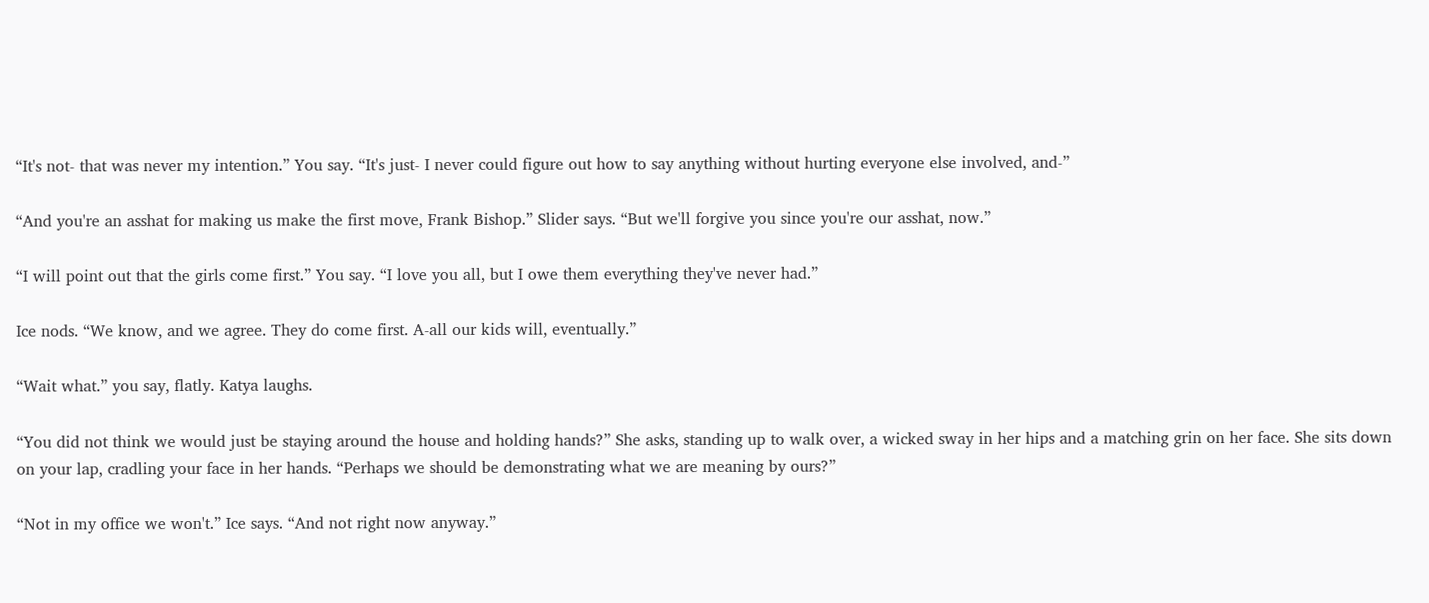“It's not- that was never my intention.” You say. “It's just- I never could figure out how to say anything without hurting everyone else involved, and-”

“And you're an asshat for making us make the first move, Frank Bishop.” Slider says. “But we'll forgive you since you're our asshat, now.”

“I will point out that the girls come first.” You say. “I love you all, but I owe them everything they've never had.”

Ice nods. “We know, and we agree. They do come first. A-all our kids will, eventually.”

“Wait what.” you say, flatly. Katya laughs.

“You did not think we would just be staying around the house and holding hands?” She asks, standing up to walk over, a wicked sway in her hips and a matching grin on her face. She sits down on your lap, cradling your face in her hands. “Perhaps we should be demonstrating what we are meaning by ours?”

“Not in my office we won't.” Ice says. “And not right now anyway.”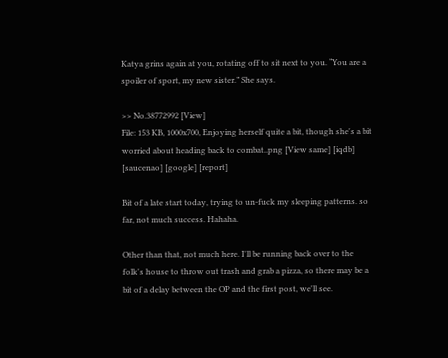Katya grins again at you, rotating off to sit next to you. “You are a spoiler of sport, my new sister.” She says.

>> No.38772992 [View]
File: 153 KB, 1000x700, Enjoying herself quite a bit, though she's a bit worried about heading back to combat..png [View same] [iqdb] [saucenao] [google] [report]

Bit of a late start today, trying to un-fuck my sleeping patterns. so far, not much success. Hahaha.

Other than that, not much here. I'll be running back over to the folk's house to throw out trash and grab a pizza, so there may be a bit of a delay between the OP and the first post, we'll see.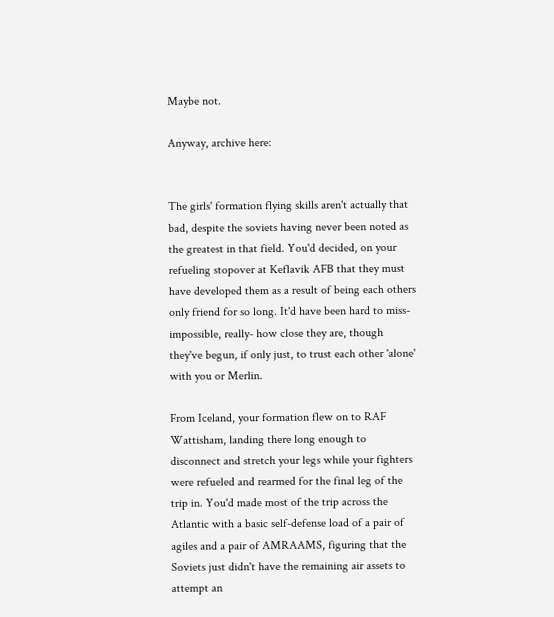Maybe not.

Anyway, archive here:


The girls' formation flying skills aren't actually that bad, despite the soviets having never been noted as the greatest in that field. You'd decided, on your refueling stopover at Keflavik AFB that they must have developed them as a result of being each others only friend for so long. It'd have been hard to miss- impossible, really- how close they are, though they've begun, if only just, to trust each other 'alone' with you or Merlin.

From Iceland, your formation flew on to RAF Wattisham, landing there long enough to disconnect and stretch your legs while your fighters were refueled and rearmed for the final leg of the trip in. You'd made most of the trip across the Atlantic with a basic self-defense load of a pair of agiles and a pair of AMRAAMS, figuring that the Soviets just didn't have the remaining air assets to attempt an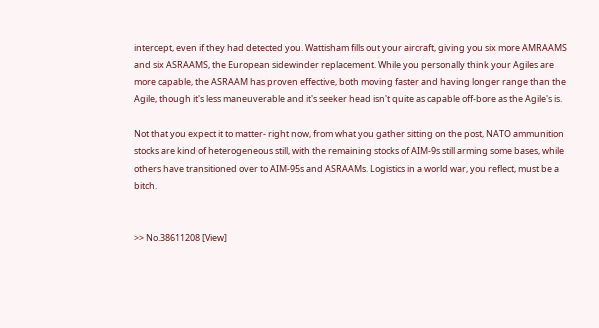intercept, even if they had detected you. Wattisham fills out your aircraft, giving you six more AMRAAMS and six ASRAAMS, the European sidewinder replacement. While you personally think your Agiles are more capable, the ASRAAM has proven effective, both moving faster and having longer range than the Agile, though it's less maneuverable and it's seeker head isn't quite as capable off-bore as the Agile's is.

Not that you expect it to matter- right now, from what you gather sitting on the post, NATO ammunition stocks are kind of heterogeneous still, with the remaining stocks of AIM-9s still arming some bases, while others have transitioned over to AIM-95s and ASRAAMs. Logistics in a world war, you reflect, must be a bitch.


>> No.38611208 [View]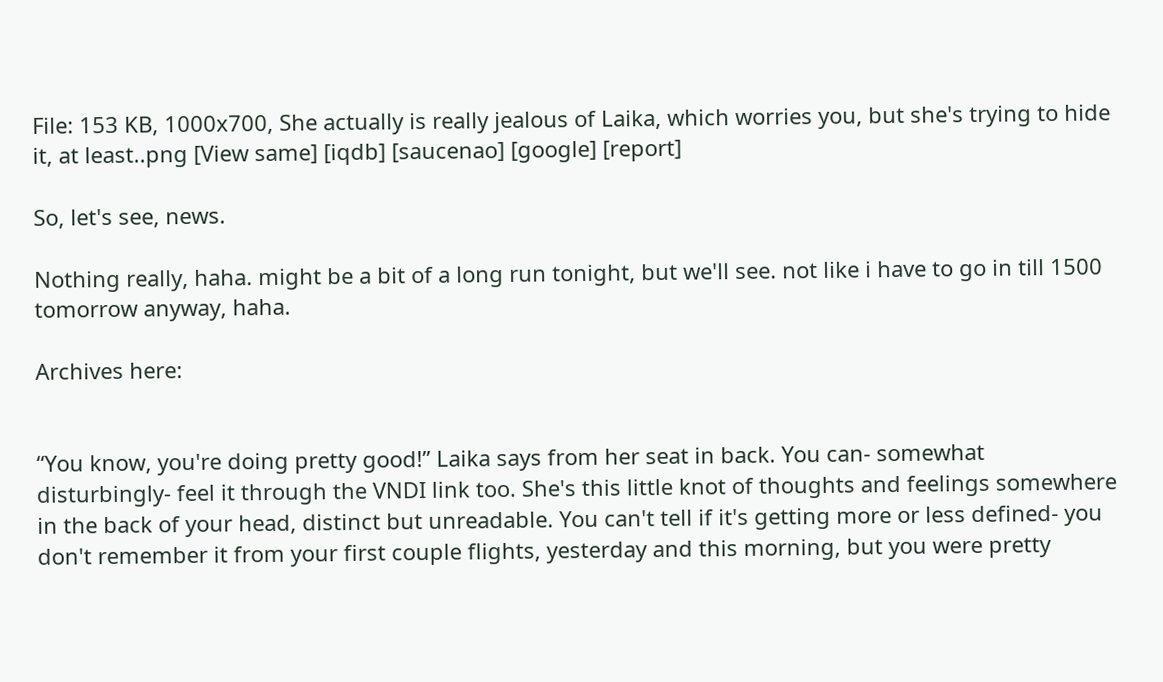File: 153 KB, 1000x700, She actually is really jealous of Laika, which worries you, but she's trying to hide it, at least..png [View same] [iqdb] [saucenao] [google] [report]

So, let's see, news.

Nothing really, haha. might be a bit of a long run tonight, but we'll see. not like i have to go in till 1500 tomorrow anyway, haha.

Archives here:


“You know, you're doing pretty good!” Laika says from her seat in back. You can- somewhat disturbingly- feel it through the VNDI link too. She's this little knot of thoughts and feelings somewhere in the back of your head, distinct but unreadable. You can't tell if it's getting more or less defined- you don't remember it from your first couple flights, yesterday and this morning, but you were pretty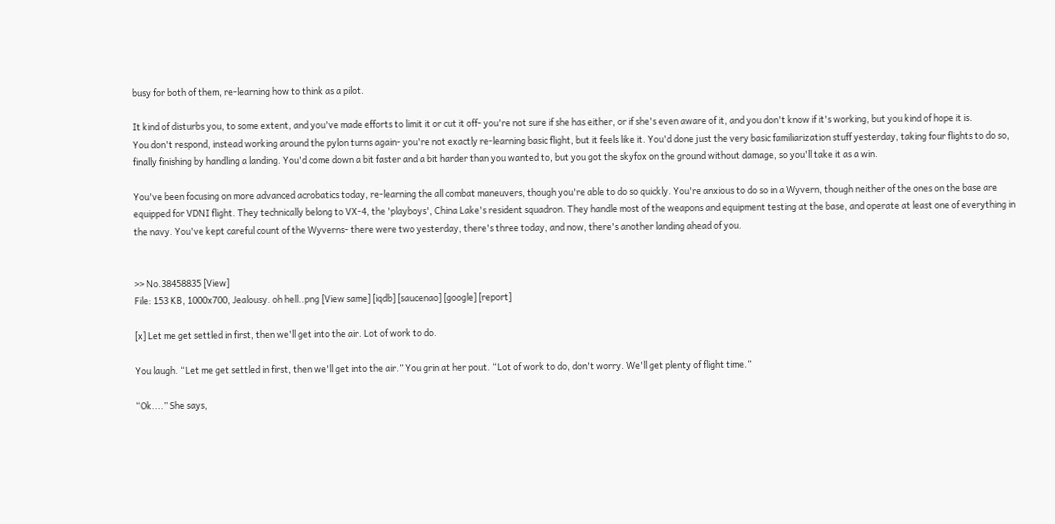busy for both of them, re-learning how to think as a pilot.

It kind of disturbs you, to some extent, and you've made efforts to limit it or cut it off- you're not sure if she has either, or if she's even aware of it, and you don't know if it's working, but you kind of hope it is.
You don't respond, instead working around the pylon turns again- you're not exactly re-learning basic flight, but it feels like it. You'd done just the very basic familiarization stuff yesterday, taking four flights to do so, finally finishing by handling a landing. You'd come down a bit faster and a bit harder than you wanted to, but you got the skyfox on the ground without damage, so you'll take it as a win.

You've been focusing on more advanced acrobatics today, re-learning the all combat maneuvers, though you're able to do so quickly. You're anxious to do so in a Wyvern, though neither of the ones on the base are equipped for VDNI flight. They technically belong to VX-4, the 'playboys', China Lake's resident squadron. They handle most of the weapons and equipment testing at the base, and operate at least one of everything in the navy. You've kept careful count of the Wyverns- there were two yesterday, there's three today, and now, there's another landing ahead of you.


>> No.38458835 [View]
File: 153 KB, 1000x700, Jealousy. oh hell..png [View same] [iqdb] [saucenao] [google] [report]

[x] Let me get settled in first, then we'll get into the air. Lot of work to do.

You laugh. “Let me get settled in first, then we'll get into the air.” You grin at her pout. “Lot of work to do, don't worry. We'll get plenty of flight time.”

“Ok....” She says,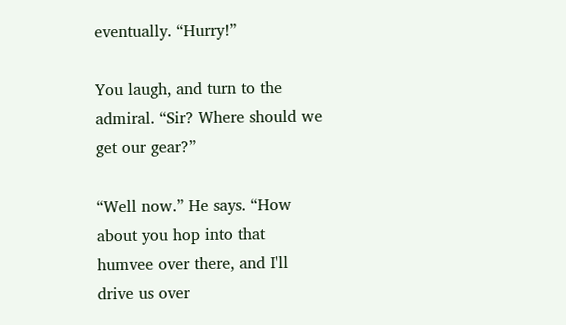eventually. “Hurry!”

You laugh, and turn to the admiral. “Sir? Where should we get our gear?”

“Well now.” He says. “How about you hop into that humvee over there, and I'll drive us over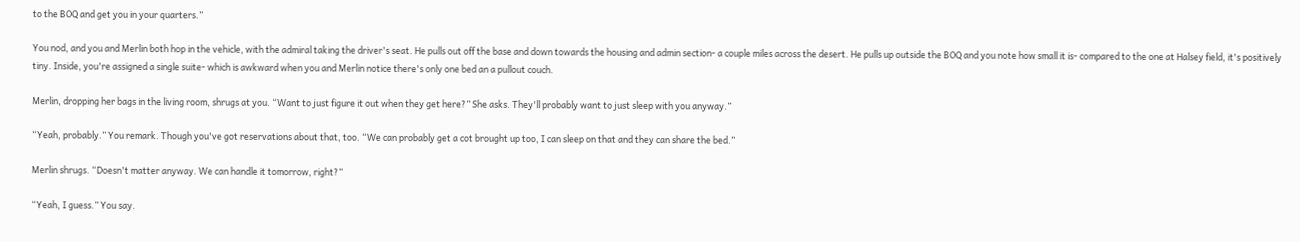to the BOQ and get you in your quarters.”

You nod, and you and Merlin both hop in the vehicle, with the admiral taking the driver's seat. He pulls out off the base and down towards the housing and admin section- a couple miles across the desert. He pulls up outside the BOQ and you note how small it is- compared to the one at Halsey field, it's positively tiny. Inside, you're assigned a single suite- which is awkward when you and Merlin notice there's only one bed an a pullout couch.

Merlin, dropping her bags in the living room, shrugs at you. “Want to just figure it out when they get here?” She asks. They'll probably want to just sleep with you anyway.”

“Yeah, probably.” You remark. Though you've got reservations about that, too. “We can probably get a cot brought up too, I can sleep on that and they can share the bed.”

Merlin shrugs. “Doesn't matter anyway. We can handle it tomorrow, right?”

“Yeah, I guess.” You say.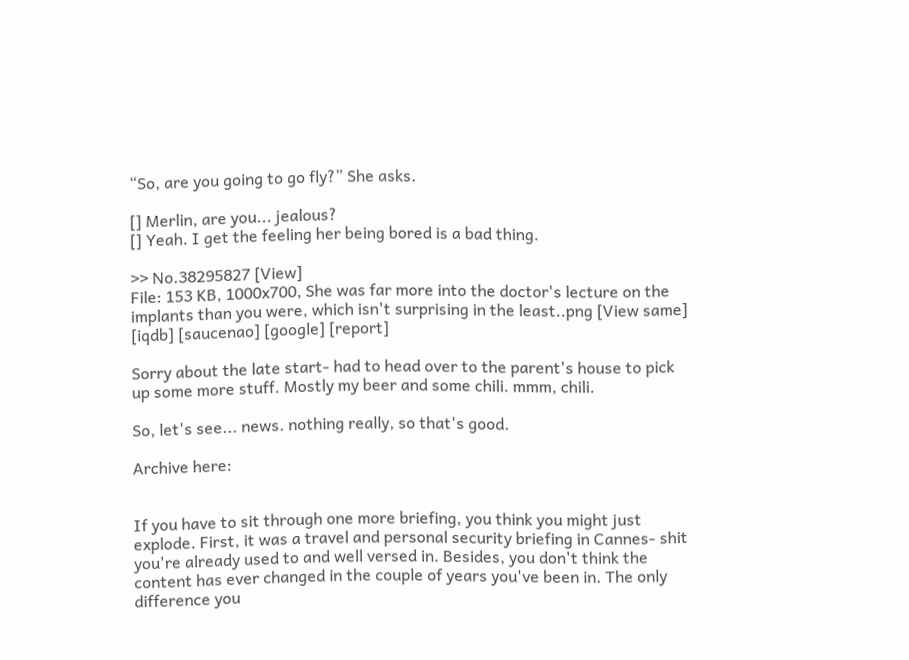“So, are you going to go fly?” She asks.

[] Merlin, are you... jealous?
[] Yeah. I get the feeling her being bored is a bad thing.

>> No.38295827 [View]
File: 153 KB, 1000x700, She was far more into the doctor's lecture on the implants than you were, which isn't surprising in the least..png [View same] [iqdb] [saucenao] [google] [report]

Sorry about the late start- had to head over to the parent's house to pick up some more stuff. Mostly my beer and some chili. mmm, chili.

So, let's see... news. nothing really, so that's good.

Archive here:


If you have to sit through one more briefing, you think you might just explode. First, it was a travel and personal security briefing in Cannes- shit you're already used to and well versed in. Besides, you don't think the content has ever changed in the couple of years you've been in. The only difference you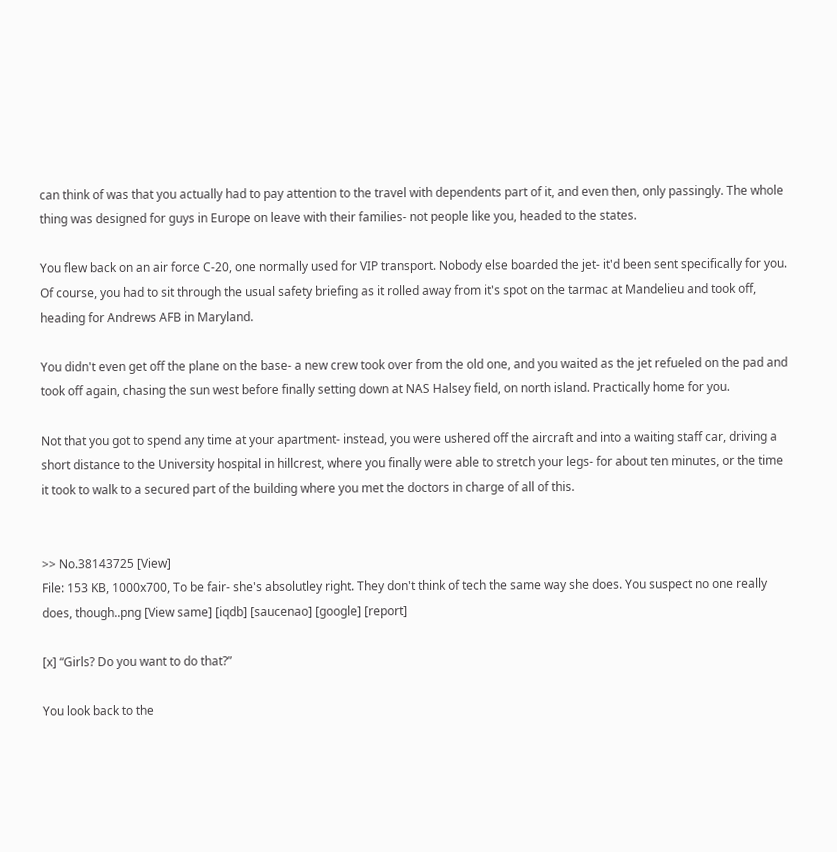can think of was that you actually had to pay attention to the travel with dependents part of it, and even then, only passingly. The whole thing was designed for guys in Europe on leave with their families- not people like you, headed to the states.

You flew back on an air force C-20, one normally used for VIP transport. Nobody else boarded the jet- it'd been sent specifically for you. Of course, you had to sit through the usual safety briefing as it rolled away from it's spot on the tarmac at Mandelieu and took off, heading for Andrews AFB in Maryland.

You didn't even get off the plane on the base- a new crew took over from the old one, and you waited as the jet refueled on the pad and took off again, chasing the sun west before finally setting down at NAS Halsey field, on north island. Practically home for you.

Not that you got to spend any time at your apartment- instead, you were ushered off the aircraft and into a waiting staff car, driving a short distance to the University hospital in hillcrest, where you finally were able to stretch your legs- for about ten minutes, or the time it took to walk to a secured part of the building where you met the doctors in charge of all of this.


>> No.38143725 [View]
File: 153 KB, 1000x700, To be fair- she's absolutley right. They don't think of tech the same way she does. You suspect no one really does, though..png [View same] [iqdb] [saucenao] [google] [report]

[x] “Girls? Do you want to do that?”

You look back to the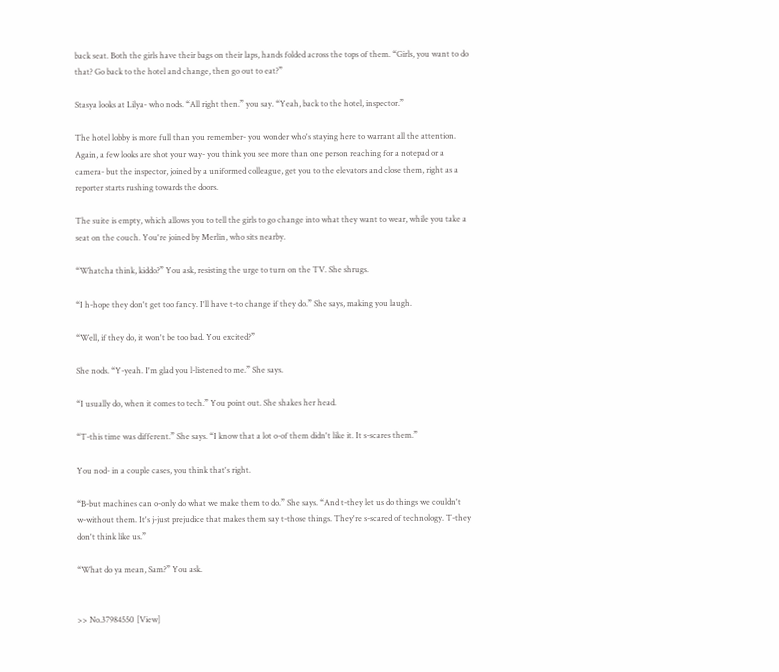back seat. Both the girls have their bags on their laps, hands folded across the tops of them. “Girls, you want to do that? Go back to the hotel and change, then go out to eat?”

Stasya looks at Lilya- who nods. “All right then.” you say. “Yeah, back to the hotel, inspector.”

The hotel lobby is more full than you remember- you wonder who's staying here to warrant all the attention. Again, a few looks are shot your way- you think you see more than one person reaching for a notepad or a camera- but the inspector, joined by a uniformed colleague, get you to the elevators and close them, right as a reporter starts rushing towards the doors.

The suite is empty, which allows you to tell the girls to go change into what they want to wear, while you take a seat on the couch. You're joined by Merlin, who sits nearby.

“Whatcha think, kiddo?” You ask, resisting the urge to turn on the TV. She shrugs.

“I h-hope they don't get too fancy. I'll have t-to change if they do.” She says, making you laugh.

“Well, if they do, it won't be too bad. You excited?”

She nods. “Y-yeah. I'm glad you l-listened to me.” She says.

“I usually do, when it comes to tech.” You point out. She shakes her head.

“T-this time was different.” She says. “I know that a lot o-of them didn't like it. It s-scares them.”

You nod- in a couple cases, you think that's right.

“B-but machines can o-only do what we make them to do.” She says. “And t-they let us do things we couldn't w-without them. It's j-just prejudice that makes them say t-those things. They're s-scared of technology. T-they don't think like us.”

“What do ya mean, Sam?” You ask.


>> No.37984550 [View]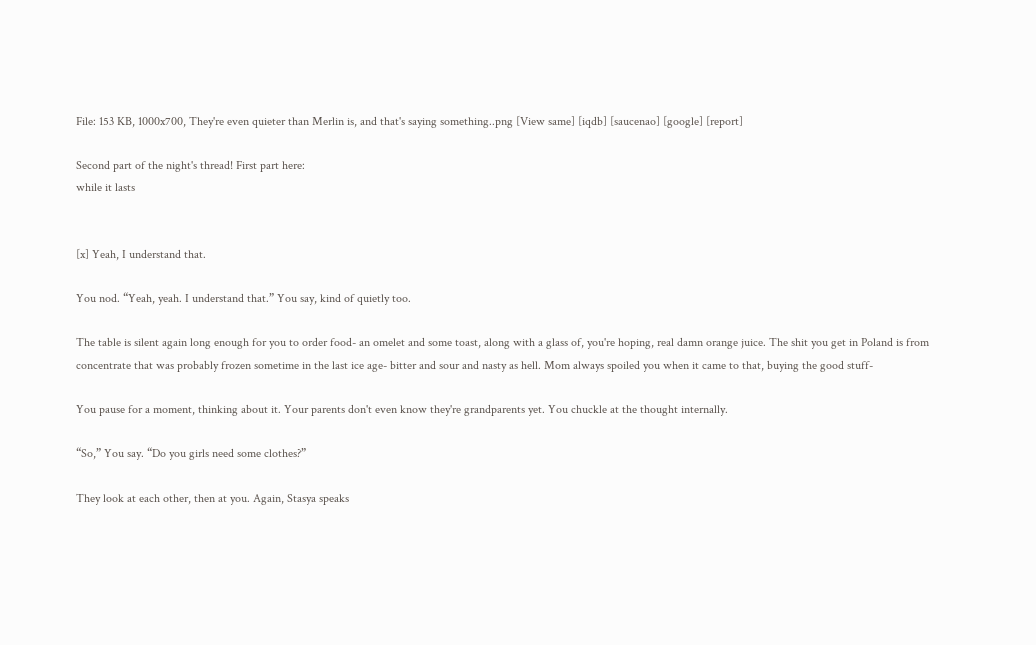File: 153 KB, 1000x700, They're even quieter than Merlin is, and that's saying something..png [View same] [iqdb] [saucenao] [google] [report]

Second part of the night's thread! First part here:
while it lasts


[x] Yeah, I understand that.

You nod. “Yeah, yeah. I understand that.” You say, kind of quietly too.

The table is silent again long enough for you to order food- an omelet and some toast, along with a glass of, you're hoping, real damn orange juice. The shit you get in Poland is from concentrate that was probably frozen sometime in the last ice age- bitter and sour and nasty as hell. Mom always spoiled you when it came to that, buying the good stuff-

You pause for a moment, thinking about it. Your parents don't even know they're grandparents yet. You chuckle at the thought internally.

“So,” You say. “Do you girls need some clothes?”

They look at each other, then at you. Again, Stasya speaks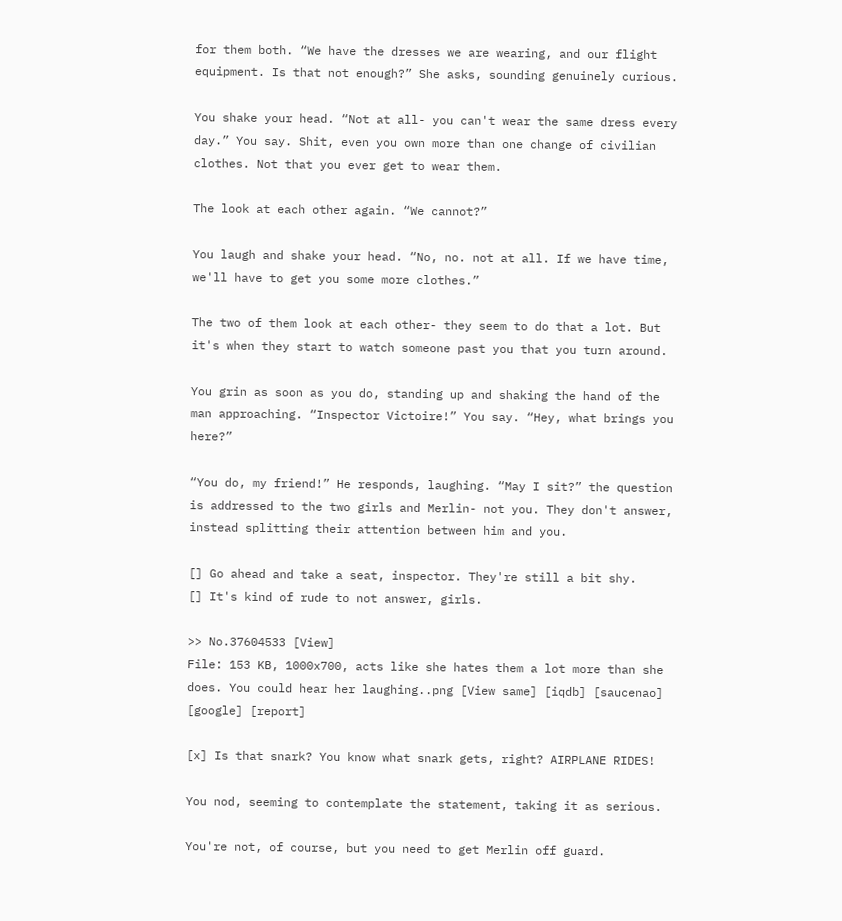for them both. “We have the dresses we are wearing, and our flight equipment. Is that not enough?” She asks, sounding genuinely curious.

You shake your head. “Not at all- you can't wear the same dress every day.” You say. Shit, even you own more than one change of civilian clothes. Not that you ever get to wear them.

The look at each other again. “We cannot?”

You laugh and shake your head. “No, no. not at all. If we have time, we'll have to get you some more clothes.”

The two of them look at each other- they seem to do that a lot. But it's when they start to watch someone past you that you turn around.

You grin as soon as you do, standing up and shaking the hand of the man approaching. “Inspector Victoire!” You say. “Hey, what brings you here?”

“You do, my friend!” He responds, laughing. “May I sit?” the question is addressed to the two girls and Merlin- not you. They don't answer, instead splitting their attention between him and you.

[] Go ahead and take a seat, inspector. They're still a bit shy.
[] It's kind of rude to not answer, girls.

>> No.37604533 [View]
File: 153 KB, 1000x700, acts like she hates them a lot more than she does. You could hear her laughing..png [View same] [iqdb] [saucenao] [google] [report]

[x] Is that snark? You know what snark gets, right? AIRPLANE RIDES!

You nod, seeming to contemplate the statement, taking it as serious.

You're not, of course, but you need to get Merlin off guard.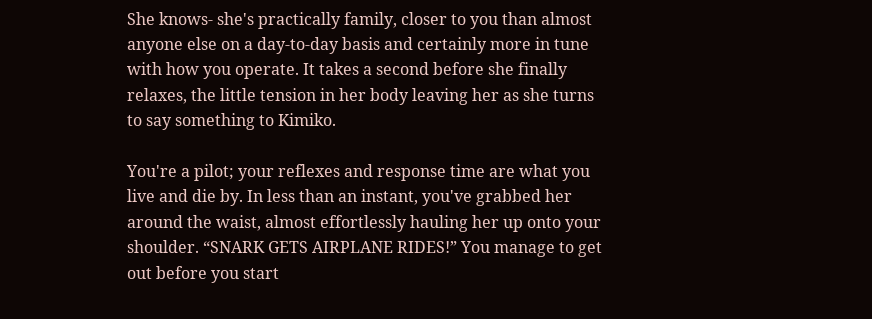She knows- she's practically family, closer to you than almost anyone else on a day-to-day basis and certainly more in tune with how you operate. It takes a second before she finally relaxes, the little tension in her body leaving her as she turns to say something to Kimiko.

You're a pilot; your reflexes and response time are what you live and die by. In less than an instant, you've grabbed her around the waist, almost effortlessly hauling her up onto your shoulder. “SNARK GETS AIRPLANE RIDES!” You manage to get out before you start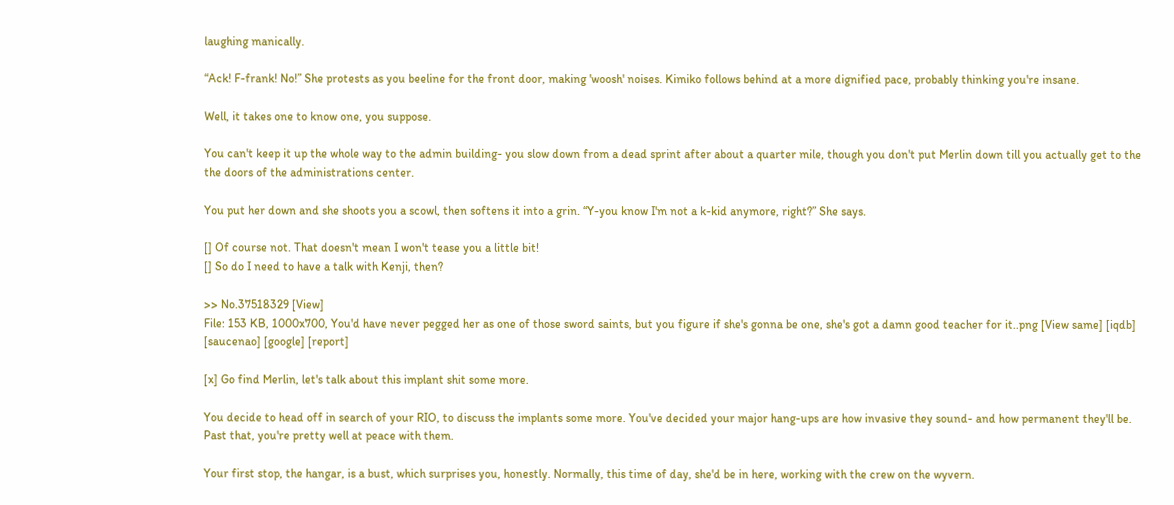laughing manically.

“Ack! F-frank! No!” She protests as you beeline for the front door, making 'woosh' noises. Kimiko follows behind at a more dignified pace, probably thinking you're insane.

Well, it takes one to know one, you suppose.

You can't keep it up the whole way to the admin building- you slow down from a dead sprint after about a quarter mile, though you don't put Merlin down till you actually get to the the doors of the administrations center.

You put her down and she shoots you a scowl, then softens it into a grin. “Y-you know I'm not a k-kid anymore, right?” She says.

[] Of course not. That doesn't mean I won't tease you a little bit!
[] So do I need to have a talk with Kenji, then?

>> No.37518329 [View]
File: 153 KB, 1000x700, You'd have never pegged her as one of those sword saints, but you figure if she's gonna be one, she's got a damn good teacher for it..png [View same] [iqdb] [saucenao] [google] [report]

[x] Go find Merlin, let's talk about this implant shit some more.

You decide to head off in search of your RIO, to discuss the implants some more. You've decided your major hang-ups are how invasive they sound- and how permanent they'll be. Past that, you're pretty well at peace with them.

Your first stop, the hangar, is a bust, which surprises you, honestly. Normally, this time of day, she'd be in here, working with the crew on the wyvern.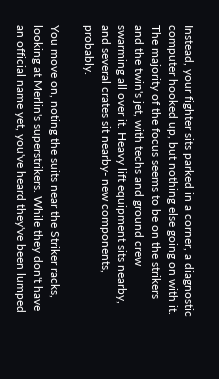Instead, your fighter sits parked in a corner, a diagnostic computer hooked up, but nothing else going on with it. The majority of the focus seems to be on the strikers and the twin's jet, with techs and ground crew swarming all over it. Heavy lift equipment sits nearby, and several crates sit nearby- new components, probably.

You move on, noting the suits near the Striker racks, looking at Merlin's superstrikers. While they don't have an official name yet, you've heard they've been lumped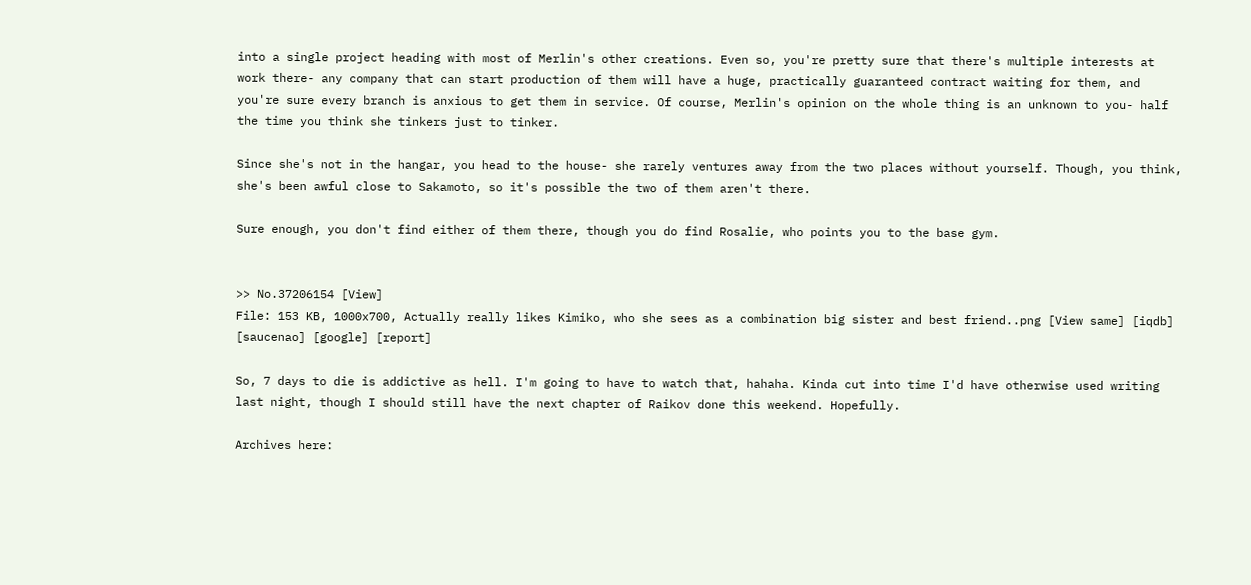into a single project heading with most of Merlin's other creations. Even so, you're pretty sure that there's multiple interests at work there- any company that can start production of them will have a huge, practically guaranteed contract waiting for them, and you're sure every branch is anxious to get them in service. Of course, Merlin's opinion on the whole thing is an unknown to you- half the time you think she tinkers just to tinker.

Since she's not in the hangar, you head to the house- she rarely ventures away from the two places without yourself. Though, you think, she's been awful close to Sakamoto, so it's possible the two of them aren't there.

Sure enough, you don't find either of them there, though you do find Rosalie, who points you to the base gym.


>> No.37206154 [View]
File: 153 KB, 1000x700, Actually really likes Kimiko, who she sees as a combination big sister and best friend..png [View same] [iqdb] [saucenao] [google] [report]

So, 7 days to die is addictive as hell. I'm going to have to watch that, hahaha. Kinda cut into time I'd have otherwise used writing last night, though I should still have the next chapter of Raikov done this weekend. Hopefully.

Archives here: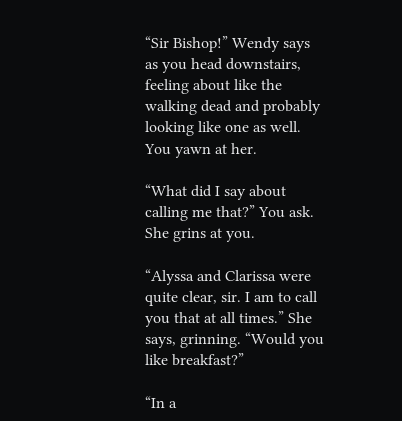“Sir Bishop!” Wendy says as you head downstairs, feeling about like the walking dead and probably looking like one as well. You yawn at her.

“What did I say about calling me that?” You ask. She grins at you.

“Alyssa and Clarissa were quite clear, sir. I am to call you that at all times.” She says, grinning. “Would you like breakfast?”

“In a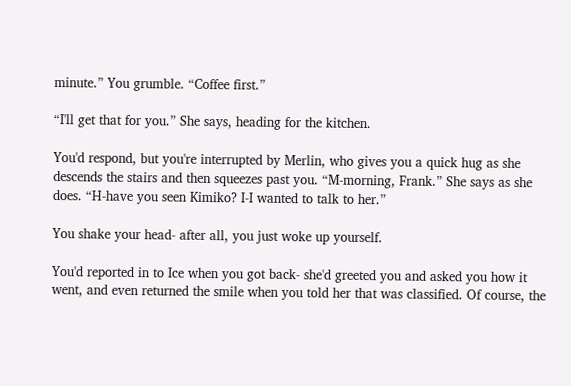minute.” You grumble. “Coffee first.”

“I'll get that for you.” She says, heading for the kitchen.

You'd respond, but you're interrupted by Merlin, who gives you a quick hug as she descends the stairs and then squeezes past you. “M-morning, Frank.” She says as she does. “H-have you seen Kimiko? I-I wanted to talk to her.”

You shake your head- after all, you just woke up yourself.

You'd reported in to Ice when you got back- she'd greeted you and asked you how it went, and even returned the smile when you told her that was classified. Of course, the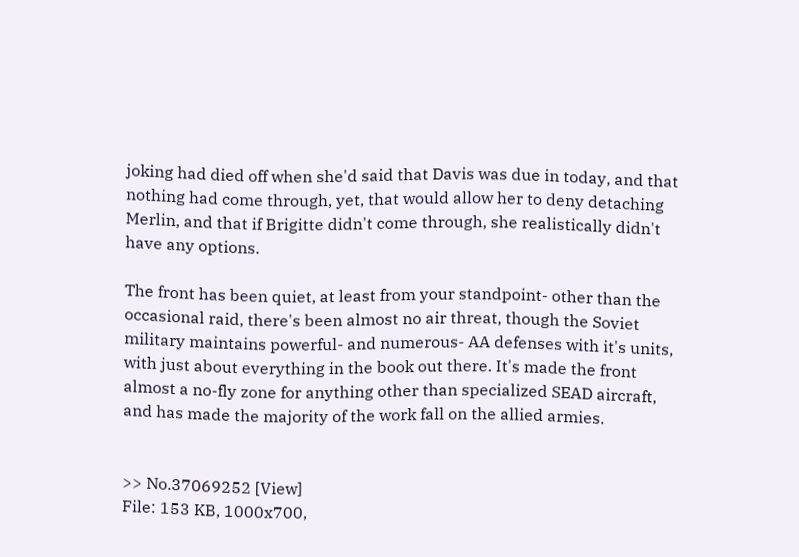joking had died off when she'd said that Davis was due in today, and that nothing had come through, yet, that would allow her to deny detaching Merlin, and that if Brigitte didn't come through, she realistically didn't have any options.

The front has been quiet, at least from your standpoint- other than the occasional raid, there's been almost no air threat, though the Soviet military maintains powerful- and numerous- AA defenses with it's units, with just about everything in the book out there. It's made the front almost a no-fly zone for anything other than specialized SEAD aircraft, and has made the majority of the work fall on the allied armies.


>> No.37069252 [View]
File: 153 KB, 1000x700,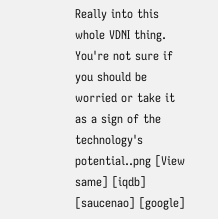Really into this whole VDNI thing. You're not sure if you should be worried or take it as a sign of the technology's potential..png [View same] [iqdb] [saucenao] [google]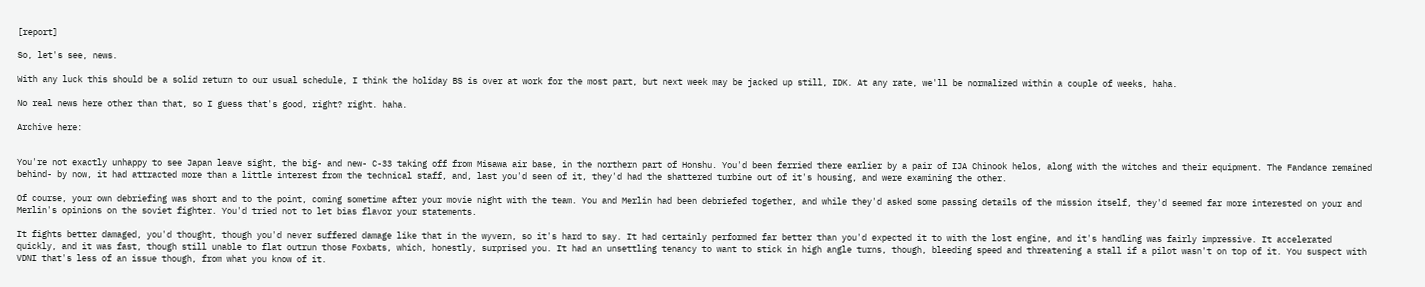[report]

So, let's see, news.

With any luck this should be a solid return to our usual schedule, I think the holiday BS is over at work for the most part, but next week may be jacked up still, IDK. At any rate, we'll be normalized within a couple of weeks, haha.

No real news here other than that, so I guess that's good, right? right. haha.

Archive here:


You're not exactly unhappy to see Japan leave sight, the big- and new- C-33 taking off from Misawa air base, in the northern part of Honshu. You'd been ferried there earlier by a pair of IJA Chinook helos, along with the witches and their equipment. The Fandance remained behind- by now, it had attracted more than a little interest from the technical staff, and, last you'd seen of it, they'd had the shattered turbine out of it's housing, and were examining the other.

Of course, your own debriefing was short and to the point, coming sometime after your movie night with the team. You and Merlin had been debriefed together, and while they'd asked some passing details of the mission itself, they'd seemed far more interested on your and Merlin's opinions on the soviet fighter. You'd tried not to let bias flavor your statements.

It fights better damaged, you'd thought, though you'd never suffered damage like that in the wyvern, so it's hard to say. It had certainly performed far better than you'd expected it to with the lost engine, and it's handling was fairly impressive. It accelerated quickly, and it was fast, though still unable to flat outrun those Foxbats, which, honestly, surprised you. It had an unsettling tenancy to want to stick in high angle turns, though, bleeding speed and threatening a stall if a pilot wasn't on top of it. You suspect with VDNI that's less of an issue though, from what you know of it.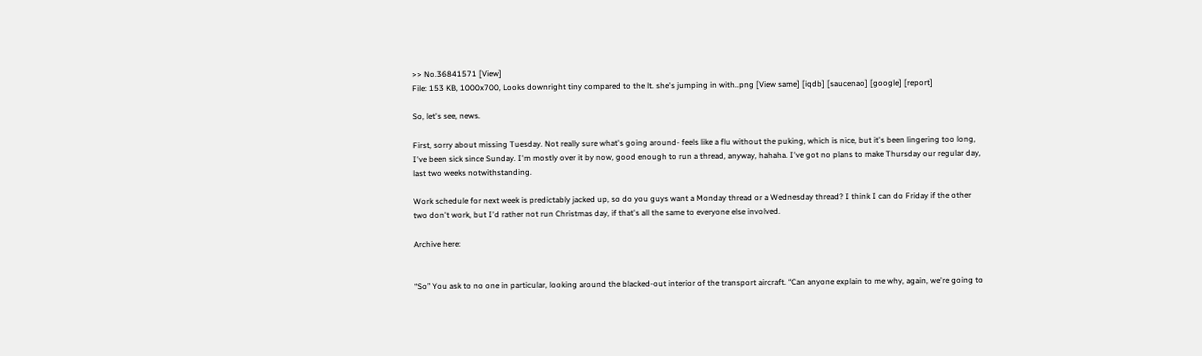>> No.36841571 [View]
File: 153 KB, 1000x700, Looks downright tiny compared to the lt. she's jumping in with..png [View same] [iqdb] [saucenao] [google] [report]

So, let's see, news.

First, sorry about missing Tuesday. Not really sure what's going around- feels like a flu without the puking, which is nice, but it's been lingering too long, I've been sick since Sunday. I'm mostly over it by now, good enough to run a thread, anyway, hahaha. I've got no plans to make Thursday our regular day, last two weeks notwithstanding.

Work schedule for next week is predictably jacked up, so do you guys want a Monday thread or a Wednesday thread? I think I can do Friday if the other two don't work, but I'd rather not run Christmas day, if that's all the same to everyone else involved.

Archive here:


“So” You ask to no one in particular, looking around the blacked-out interior of the transport aircraft. “Can anyone explain to me why, again, we're going to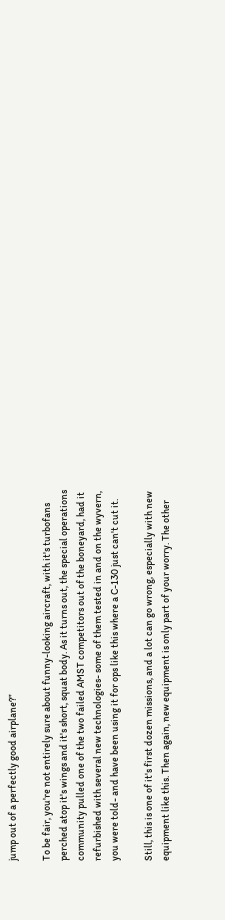jump out of a perfectly good airplane?”

To be fair, you're not entirely sure about funny-looking aircraft, with it's turbofans perched atop it's wings and it's short, squat body. As it turns out, the special operations community pulled one of the two failed AMST competitors out of the boneyard, had it refurbished with several new technologies- some of them tested in and on the wyvern, you were told- and have been using it for ops like this where a C-130 just can't cut it.

Still, this is one of it's first dozen missions, and a lot can go wrong, especially with new equipment like this. Then again, new equipment is only part of your worry. The other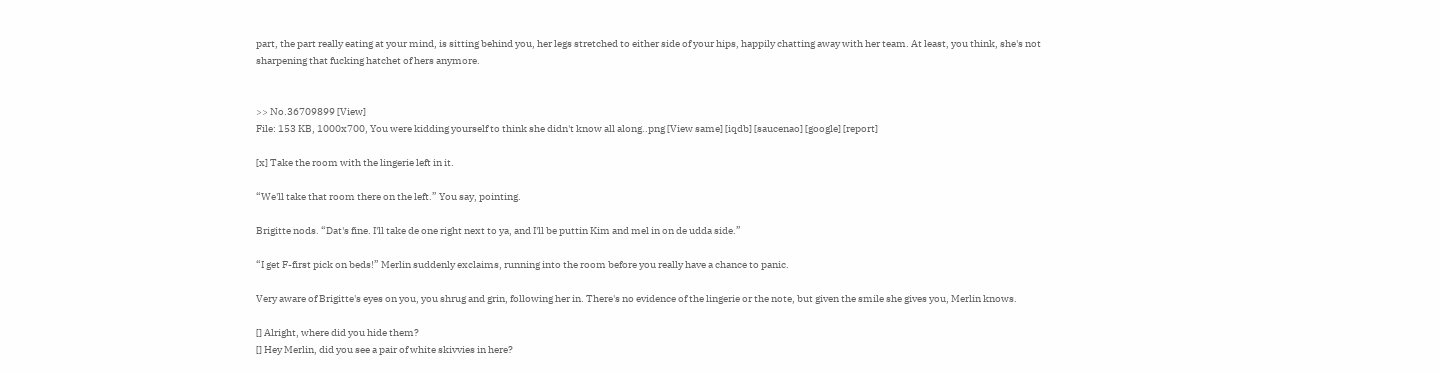part, the part really eating at your mind, is sitting behind you, her legs stretched to either side of your hips, happily chatting away with her team. At least, you think, she's not sharpening that fucking hatchet of hers anymore.


>> No.36709899 [View]
File: 153 KB, 1000x700, You were kidding yourself to think she didn't know all along..png [View same] [iqdb] [saucenao] [google] [report]

[x] Take the room with the lingerie left in it.

“We'll take that room there on the left.” You say, pointing.

Brigitte nods. “Dat's fine. I'll take de one right next to ya, and I'll be puttin Kim and mel in on de udda side.”

“I get F-first pick on beds!” Merlin suddenly exclaims, running into the room before you really have a chance to panic.

Very aware of Brigitte's eyes on you, you shrug and grin, following her in. There's no evidence of the lingerie or the note, but given the smile she gives you, Merlin knows.

[] Alright, where did you hide them?
[] Hey Merlin, did you see a pair of white skivvies in here?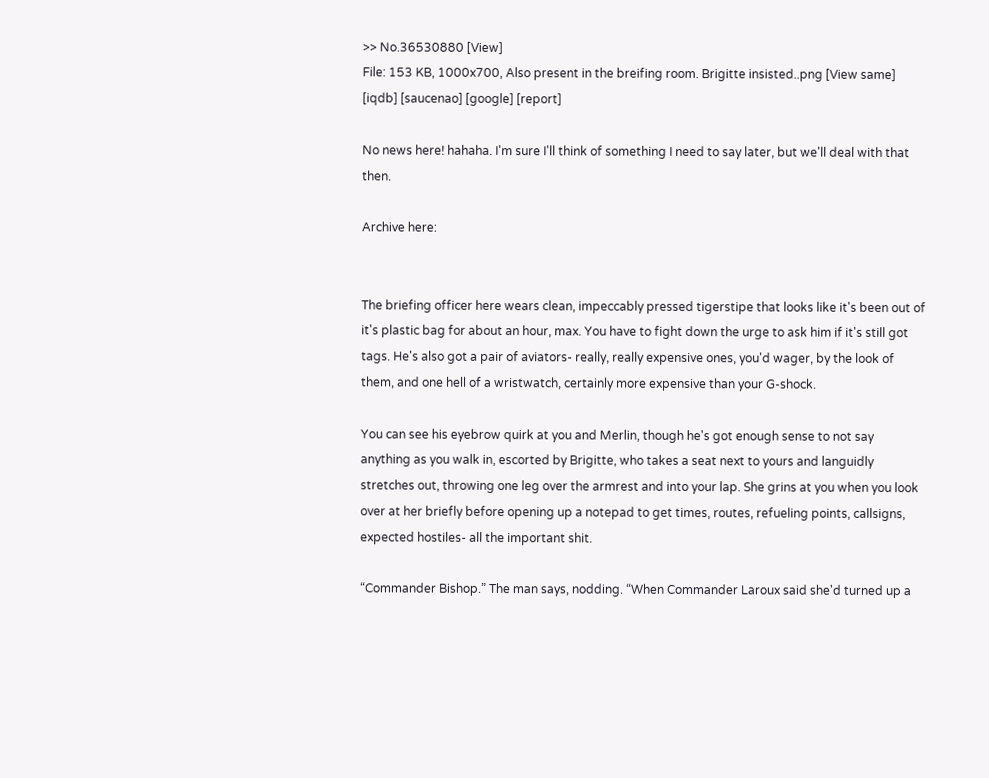>> No.36530880 [View]
File: 153 KB, 1000x700, Also present in the breifing room. Brigitte insisted..png [View same] [iqdb] [saucenao] [google] [report]

No news here! hahaha. I'm sure I'll think of something I need to say later, but we'll deal with that then.

Archive here:


The briefing officer here wears clean, impeccably pressed tigerstipe that looks like it's been out of it's plastic bag for about an hour, max. You have to fight down the urge to ask him if it's still got tags. He's also got a pair of aviators- really, really expensive ones, you'd wager, by the look of them, and one hell of a wristwatch, certainly more expensive than your G-shock.

You can see his eyebrow quirk at you and Merlin, though he's got enough sense to not say anything as you walk in, escorted by Brigitte, who takes a seat next to yours and languidly stretches out, throwing one leg over the armrest and into your lap. She grins at you when you look over at her briefly before opening up a notepad to get times, routes, refueling points, callsigns, expected hostiles- all the important shit.

“Commander Bishop.” The man says, nodding. “When Commander Laroux said she'd turned up a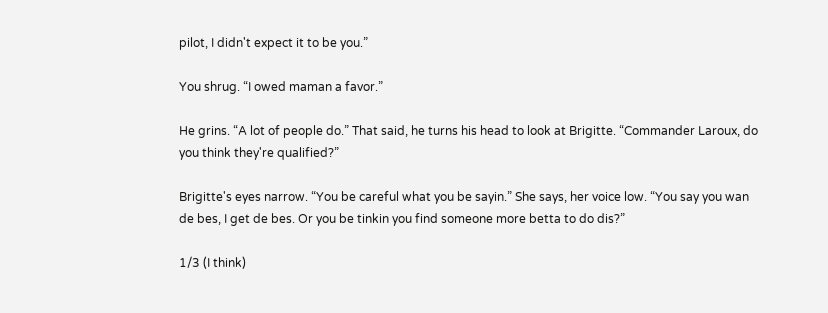pilot, I didn't expect it to be you.”

You shrug. “I owed maman a favor.”

He grins. “A lot of people do.” That said, he turns his head to look at Brigitte. “Commander Laroux, do you think they're qualified?”

Brigitte's eyes narrow. “You be careful what you be sayin.” She says, her voice low. “You say you wan de bes, I get de bes. Or you be tinkin you find someone more betta to do dis?”

1/3 (I think)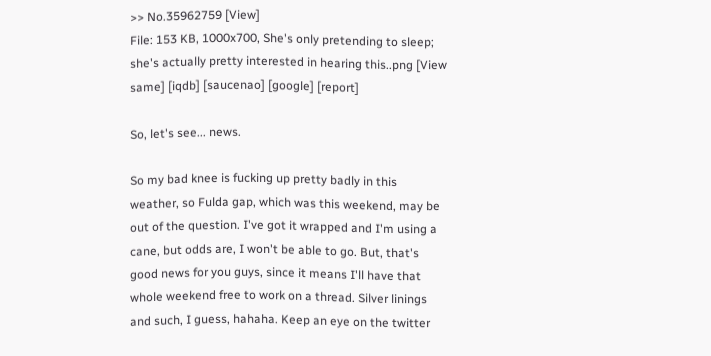>> No.35962759 [View]
File: 153 KB, 1000x700, She's only pretending to sleep; she's actually pretty interested in hearing this..png [View same] [iqdb] [saucenao] [google] [report]

So, let's see... news.

So my bad knee is fucking up pretty badly in this weather, so Fulda gap, which was this weekend, may be out of the question. I've got it wrapped and I'm using a cane, but odds are, I won't be able to go. But, that's good news for you guys, since it means I'll have that whole weekend free to work on a thread. Silver linings and such, I guess, hahaha. Keep an eye on the twitter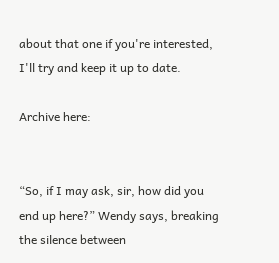about that one if you're interested, I'll try and keep it up to date.

Archive here:


“So, if I may ask, sir, how did you end up here?” Wendy says, breaking the silence between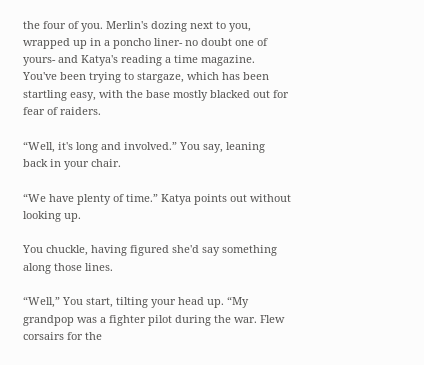the four of you. Merlin's dozing next to you, wrapped up in a poncho liner- no doubt one of yours- and Katya's reading a time magazine. You've been trying to stargaze, which has been startling easy, with the base mostly blacked out for fear of raiders.

“Well, it's long and involved.” You say, leaning back in your chair.

“We have plenty of time.” Katya points out without looking up.

You chuckle, having figured she'd say something along those lines.

“Well,” You start, tilting your head up. “My grandpop was a fighter pilot during the war. Flew corsairs for the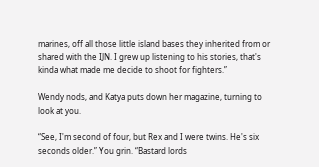marines, off all those little island bases they inherited from or shared with the IJN. I grew up listening to his stories, that's kinda what made me decide to shoot for fighters.”

Wendy nods, and Katya puts down her magazine, turning to look at you.

“See, I'm second of four, but Rex and I were twins. He's six seconds older.” You grin. “Bastard lords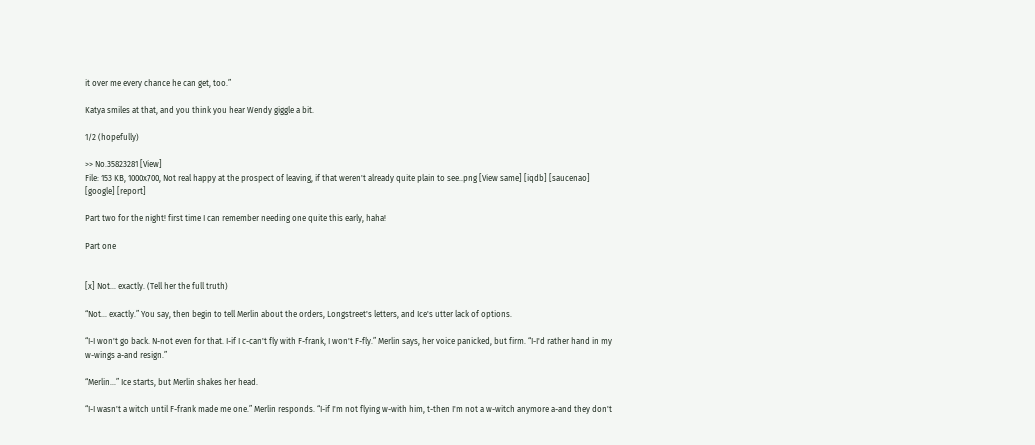it over me every chance he can get, too.”

Katya smiles at that, and you think you hear Wendy giggle a bit.

1/2 (hopefully)

>> No.35823281 [View]
File: 153 KB, 1000x700, Not real happy at the prospect of leaving, if that weren't already quite plain to see..png [View same] [iqdb] [saucenao] [google] [report]

Part two for the night! first time I can remember needing one quite this early, haha!

Part one


[x] Not... exactly. (Tell her the full truth)

“Not... exactly.” You say, then begin to tell Merlin about the orders, Longstreet's letters, and Ice's utter lack of options.

“I-I won't go back. N-not even for that. I-if I c-can't fly with F-frank, I won't F-fly.” Merlin says, her voice panicked, but firm. “I-I'd rather hand in my w-wings a-and resign.”

“Merlin...” Ice starts, but Merlin shakes her head.

“I-I wasn't a witch until F-frank made me one.” Merlin responds. “I-if I'm not flying w-with him, t-then I'm not a w-witch anymore a-and they don't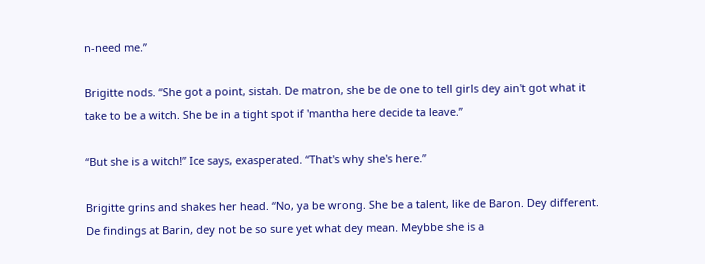n-need me.”

Brigitte nods. “She got a point, sistah. De matron, she be de one to tell girls dey ain't got what it take to be a witch. She be in a tight spot if 'mantha here decide ta leave.”

“But she is a witch!” Ice says, exasperated. “That's why she's here.”

Brigitte grins and shakes her head. “No, ya be wrong. She be a talent, like de Baron. Dey different. De findings at Barin, dey not be so sure yet what dey mean. Meybbe she is a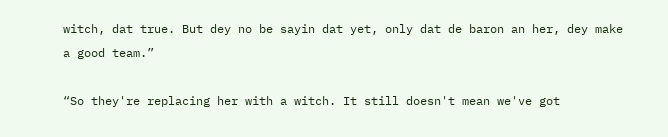witch, dat true. But dey no be sayin dat yet, only dat de baron an her, dey make a good team.”

“So they're replacing her with a witch. It still doesn't mean we've got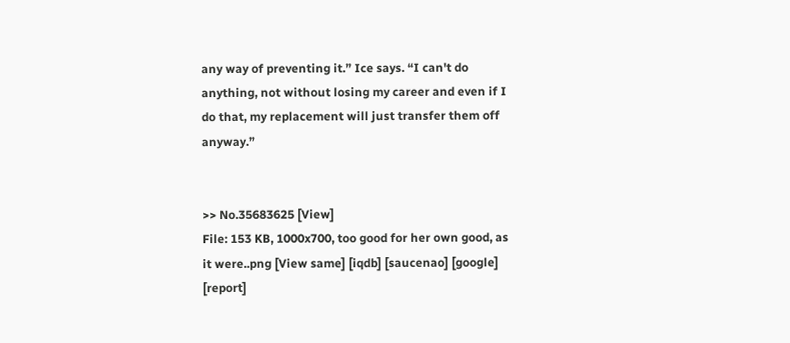any way of preventing it.” Ice says. “I can't do anything, not without losing my career and even if I do that, my replacement will just transfer them off anyway.”


>> No.35683625 [View]
File: 153 KB, 1000x700, too good for her own good, as it were..png [View same] [iqdb] [saucenao] [google] [report]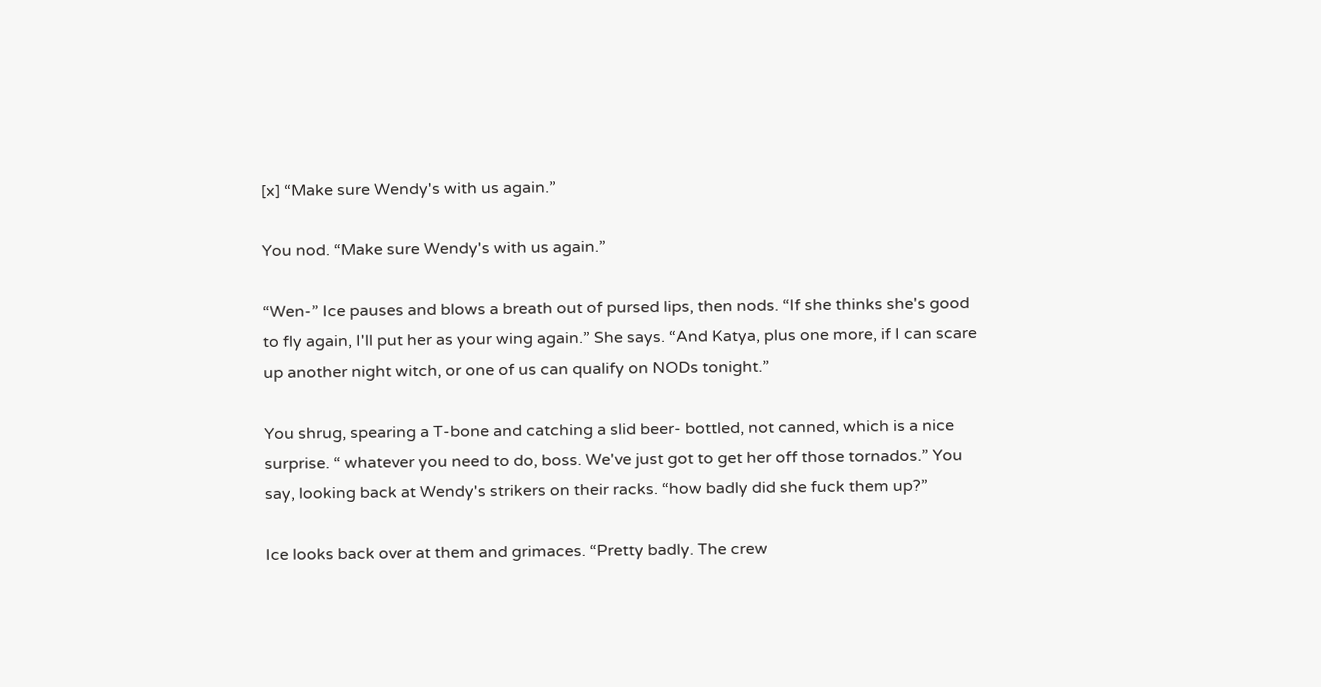[x] “Make sure Wendy's with us again.”

You nod. “Make sure Wendy's with us again.”

“Wen-” Ice pauses and blows a breath out of pursed lips, then nods. “If she thinks she's good to fly again, I'll put her as your wing again.” She says. “And Katya, plus one more, if I can scare up another night witch, or one of us can qualify on NODs tonight.”

You shrug, spearing a T-bone and catching a slid beer- bottled, not canned, which is a nice surprise. “ whatever you need to do, boss. We've just got to get her off those tornados.” You say, looking back at Wendy's strikers on their racks. “how badly did she fuck them up?”

Ice looks back over at them and grimaces. “Pretty badly. The crew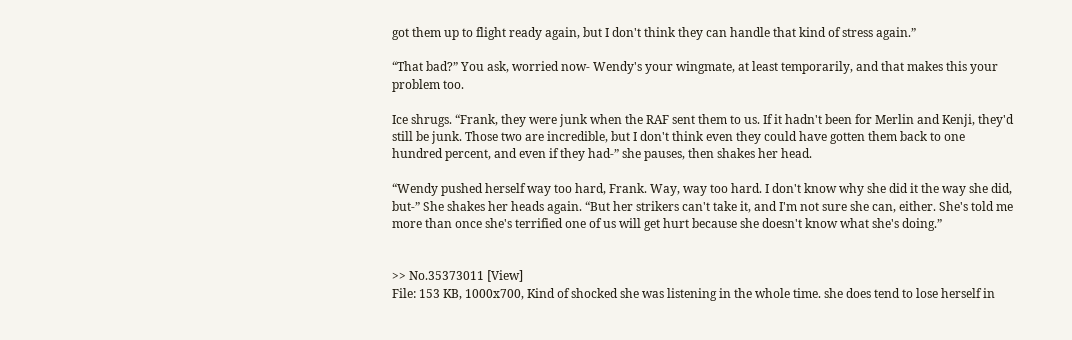got them up to flight ready again, but I don't think they can handle that kind of stress again.”

“That bad?” You ask, worried now- Wendy's your wingmate, at least temporarily, and that makes this your problem too.

Ice shrugs. “Frank, they were junk when the RAF sent them to us. If it hadn't been for Merlin and Kenji, they'd still be junk. Those two are incredible, but I don't think even they could have gotten them back to one hundred percent, and even if they had-” she pauses, then shakes her head.

“Wendy pushed herself way too hard, Frank. Way, way too hard. I don't know why she did it the way she did, but-” She shakes her heads again. “But her strikers can't take it, and I'm not sure she can, either. She's told me more than once she's terrified one of us will get hurt because she doesn't know what she's doing.”


>> No.35373011 [View]
File: 153 KB, 1000x700, Kind of shocked she was listening in the whole time. she does tend to lose herself in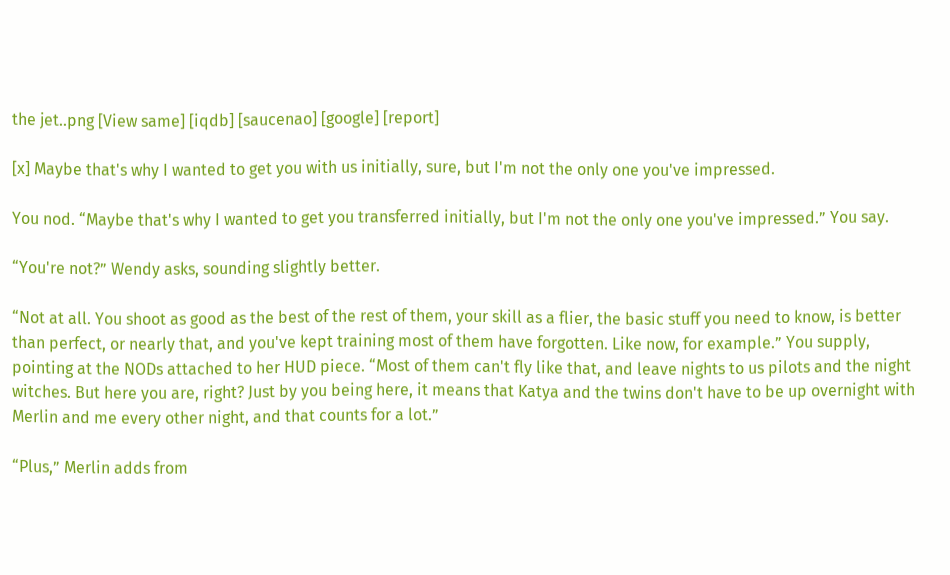the jet..png [View same] [iqdb] [saucenao] [google] [report]

[x] Maybe that's why I wanted to get you with us initially, sure, but I'm not the only one you've impressed.

You nod. “Maybe that's why I wanted to get you transferred initially, but I'm not the only one you've impressed.” You say.

“You're not?” Wendy asks, sounding slightly better.

“Not at all. You shoot as good as the best of the rest of them, your skill as a flier, the basic stuff you need to know, is better than perfect, or nearly that, and you've kept training most of them have forgotten. Like now, for example.” You supply, pointing at the NODs attached to her HUD piece. “Most of them can't fly like that, and leave nights to us pilots and the night witches. But here you are, right? Just by you being here, it means that Katya and the twins don't have to be up overnight with Merlin and me every other night, and that counts for a lot.”

“Plus,” Merlin adds from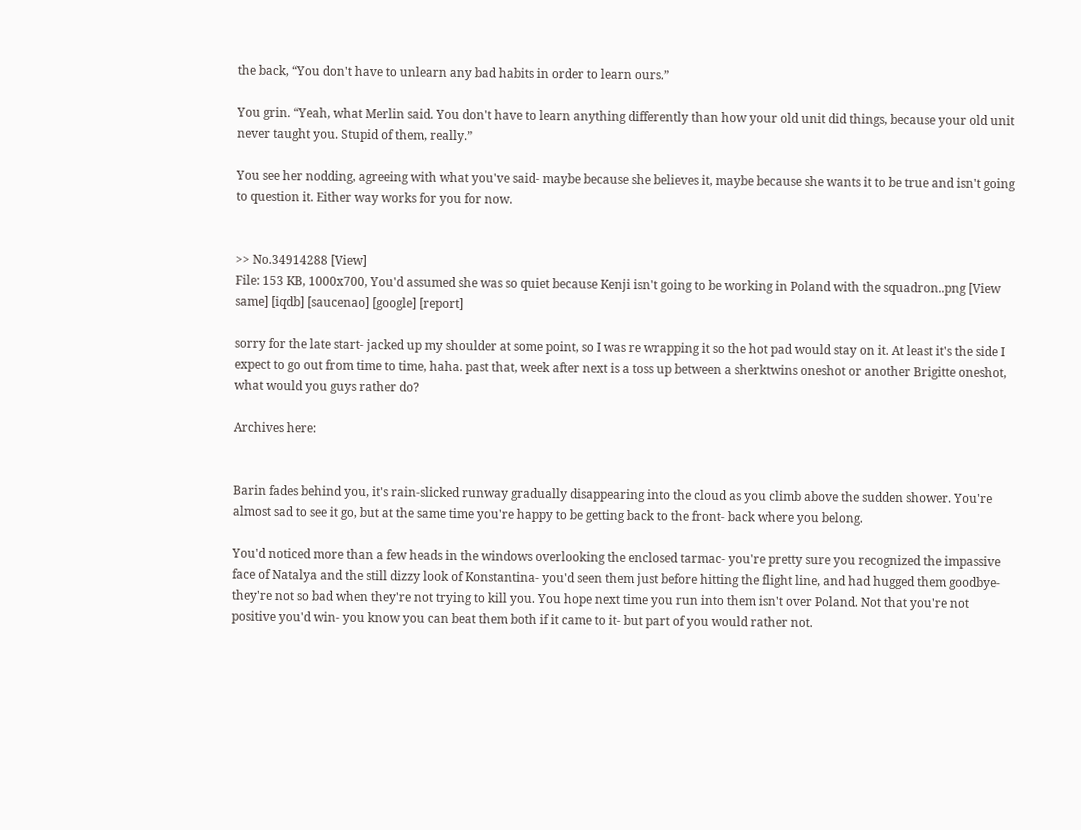the back, “You don't have to unlearn any bad habits in order to learn ours.”

You grin. “Yeah, what Merlin said. You don't have to learn anything differently than how your old unit did things, because your old unit never taught you. Stupid of them, really.”

You see her nodding, agreeing with what you've said- maybe because she believes it, maybe because she wants it to be true and isn't going to question it. Either way works for you for now.


>> No.34914288 [View]
File: 153 KB, 1000x700, You'd assumed she was so quiet because Kenji isn't going to be working in Poland with the squadron..png [View same] [iqdb] [saucenao] [google] [report]

sorry for the late start- jacked up my shoulder at some point, so I was re wrapping it so the hot pad would stay on it. At least it's the side I expect to go out from time to time, haha. past that, week after next is a toss up between a sherktwins oneshot or another Brigitte oneshot, what would you guys rather do?

Archives here:


Barin fades behind you, it's rain-slicked runway gradually disappearing into the cloud as you climb above the sudden shower. You're almost sad to see it go, but at the same time you're happy to be getting back to the front- back where you belong.

You'd noticed more than a few heads in the windows overlooking the enclosed tarmac- you're pretty sure you recognized the impassive face of Natalya and the still dizzy look of Konstantina- you'd seen them just before hitting the flight line, and had hugged them goodbye- they're not so bad when they're not trying to kill you. You hope next time you run into them isn't over Poland. Not that you're not positive you'd win- you know you can beat them both if it came to it- but part of you would rather not.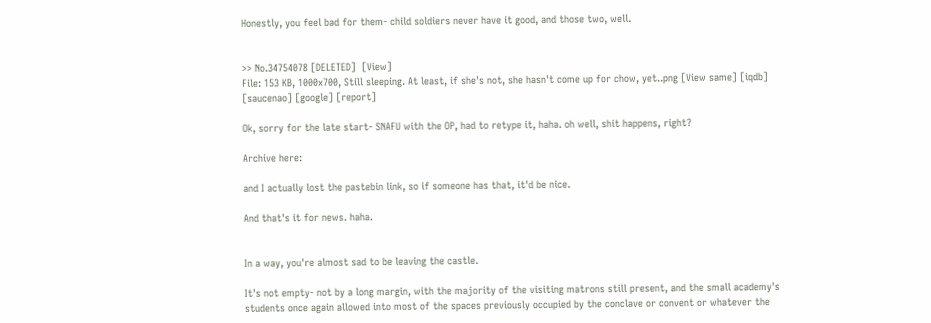Honestly, you feel bad for them- child soldiers never have it good, and those two, well.


>> No.34754078 [DELETED]  [View]
File: 153 KB, 1000x700, Still sleeping. At least, if she's not, she hasn't come up for chow, yet..png [View same] [iqdb] [saucenao] [google] [report]

Ok, sorry for the late start- SNAFU with the OP, had to retype it, haha. oh well, shit happens, right?

Archive here:

and I actually lost the pastebin link, so if someone has that, it'd be nice.

And that's it for news. haha.


In a way, you're almost sad to be leaving the castle.

It's not empty- not by a long margin, with the majority of the visiting matrons still present, and the small academy's students once again allowed into most of the spaces previously occupied by the conclave or convent or whatever the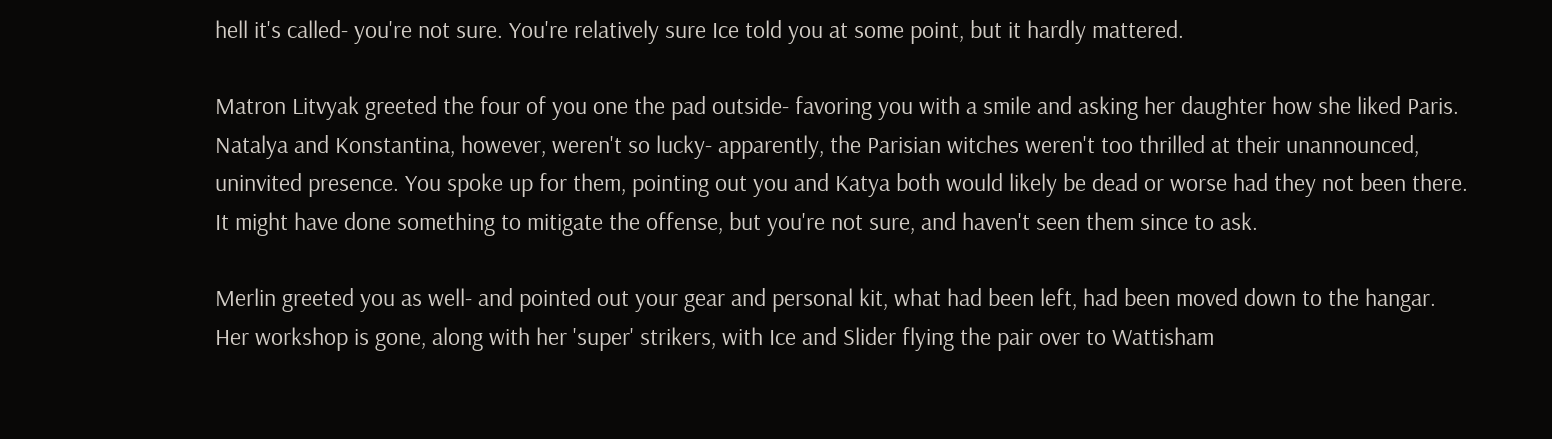hell it's called- you're not sure. You're relatively sure Ice told you at some point, but it hardly mattered.

Matron Litvyak greeted the four of you one the pad outside- favoring you with a smile and asking her daughter how she liked Paris. Natalya and Konstantina, however, weren't so lucky- apparently, the Parisian witches weren't too thrilled at their unannounced, uninvited presence. You spoke up for them, pointing out you and Katya both would likely be dead or worse had they not been there. It might have done something to mitigate the offense, but you're not sure, and haven't seen them since to ask.

Merlin greeted you as well- and pointed out your gear and personal kit, what had been left, had been moved down to the hangar. Her workshop is gone, along with her 'super' strikers, with Ice and Slider flying the pair over to Wattisham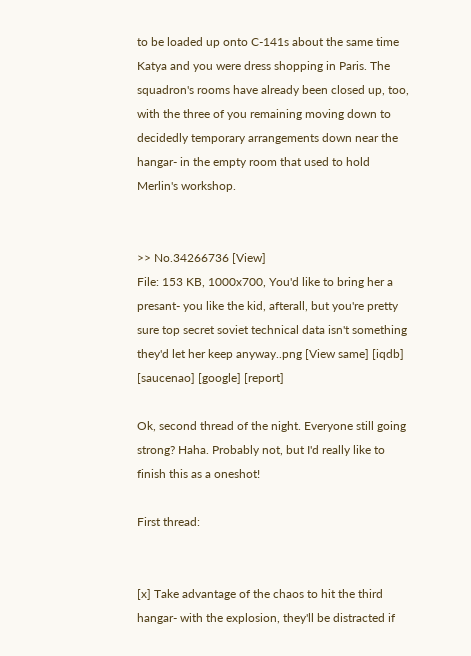to be loaded up onto C-141s about the same time Katya and you were dress shopping in Paris. The squadron's rooms have already been closed up, too, with the three of you remaining moving down to decidedly temporary arrangements down near the hangar- in the empty room that used to hold Merlin's workshop.


>> No.34266736 [View]
File: 153 KB, 1000x700, You'd like to bring her a presant- you like the kid, afterall, but you're pretty sure top secret soviet technical data isn't something they'd let her keep anyway..png [View same] [iqdb] [saucenao] [google] [report]

Ok, second thread of the night. Everyone still going strong? Haha. Probably not, but I'd really like to finish this as a oneshot!

First thread:


[x] Take advantage of the chaos to hit the third hangar- with the explosion, they'll be distracted if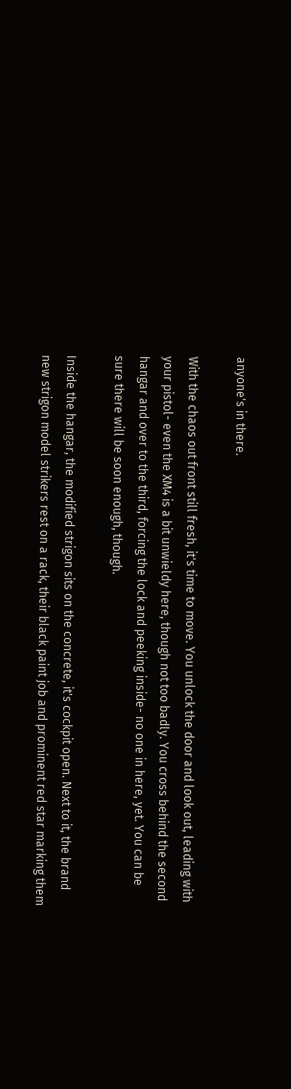anyone's in there.

With the chaos out front still fresh, it's time to move. You unlock the door and look out, leading with your pistol- even the XM4 is a bit unwieldy here, though not too badly. You cross behind the second hangar and over to the third, forcing the lock and peeking inside- no one in here, yet. You can be sure there will be soon enough, though.

Inside the hangar, the modified strigon sits on the concrete, it's cockpit open. Next to it, the brand new strigon model strikers rest on a rack, their black paint job and prominent red star marking them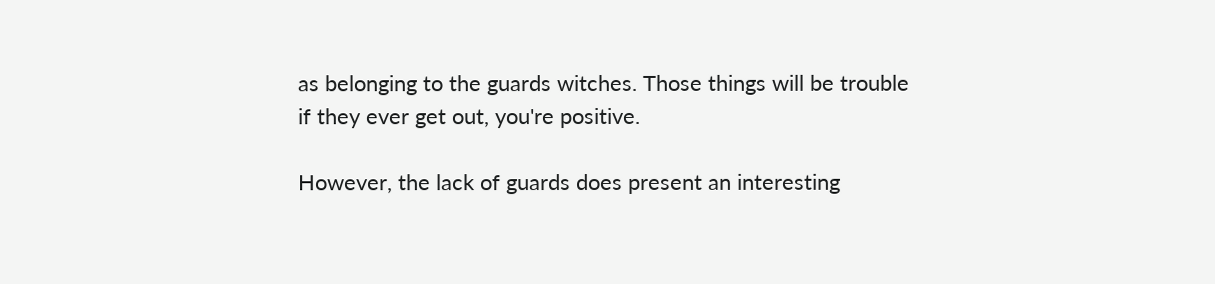as belonging to the guards witches. Those things will be trouble if they ever get out, you're positive.

However, the lack of guards does present an interesting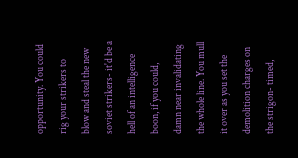opportunity. You could rig your strikers to blow and steal the new soviet strikers- it'd be a hell of an intelligence boon, if you could, damn near invalidating the whole line. You mull it over as you set the demolition charges on the strigon- timed,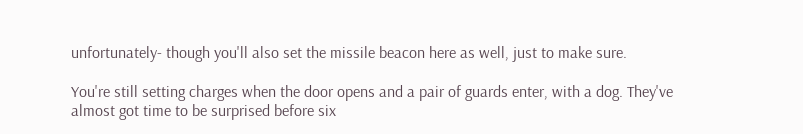unfortunately- though you'll also set the missile beacon here as well, just to make sure.

You're still setting charges when the door opens and a pair of guards enter, with a dog. They've almost got time to be surprised before six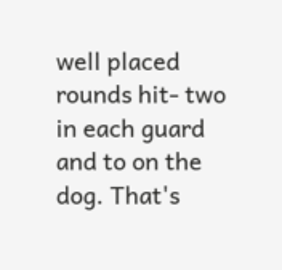well placed rounds hit- two in each guard and to on the dog. That's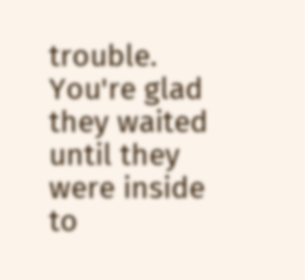trouble. You're glad they waited until they were inside to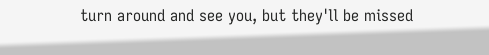turn around and see you, but they'll be missed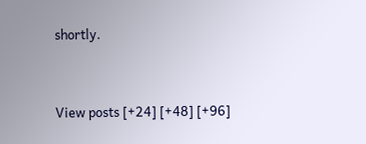shortly.


View posts [+24] [+48] [+96]